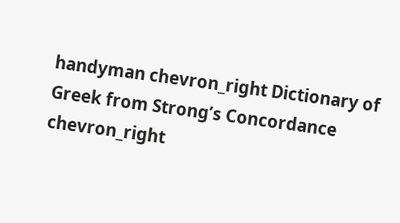handyman chevron_right Dictionary of Greek from Strong’s Concordance chevron_right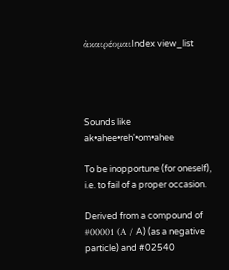ἀκαιρέομαιIndex view_list




Sounds like ak•ahee•reh'•om•ahee

To be inopportune (for oneself), i.e. to fail of a proper occasion.

Derived from a compound of #00001 (Α / A) (as a negative particle) and #02540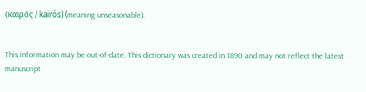(καιρός / kairós) (meaning unseasonable).


This information may be out-of-date. This dictionary was created in 1890 and may not reflect the latest manuscript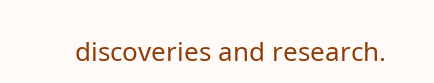discoveries and research.